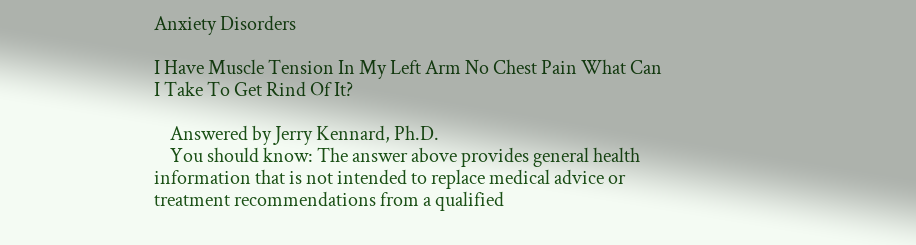Anxiety Disorders

I Have Muscle Tension In My Left Arm No Chest Pain What Can I Take To Get Rind Of It?

    Answered by Jerry Kennard, Ph.D.
    You should know: The answer above provides general health information that is not intended to replace medical advice or treatment recommendations from a qualified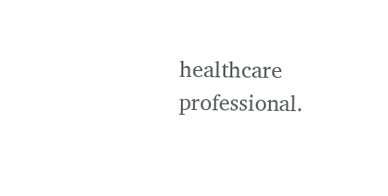healthcare professional.